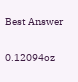Best Answer

0.12094oz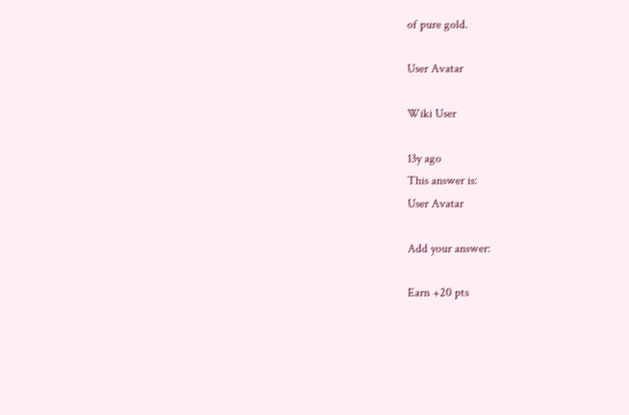of pure gold.

User Avatar

Wiki User

13y ago
This answer is:
User Avatar

Add your answer:

Earn +20 pts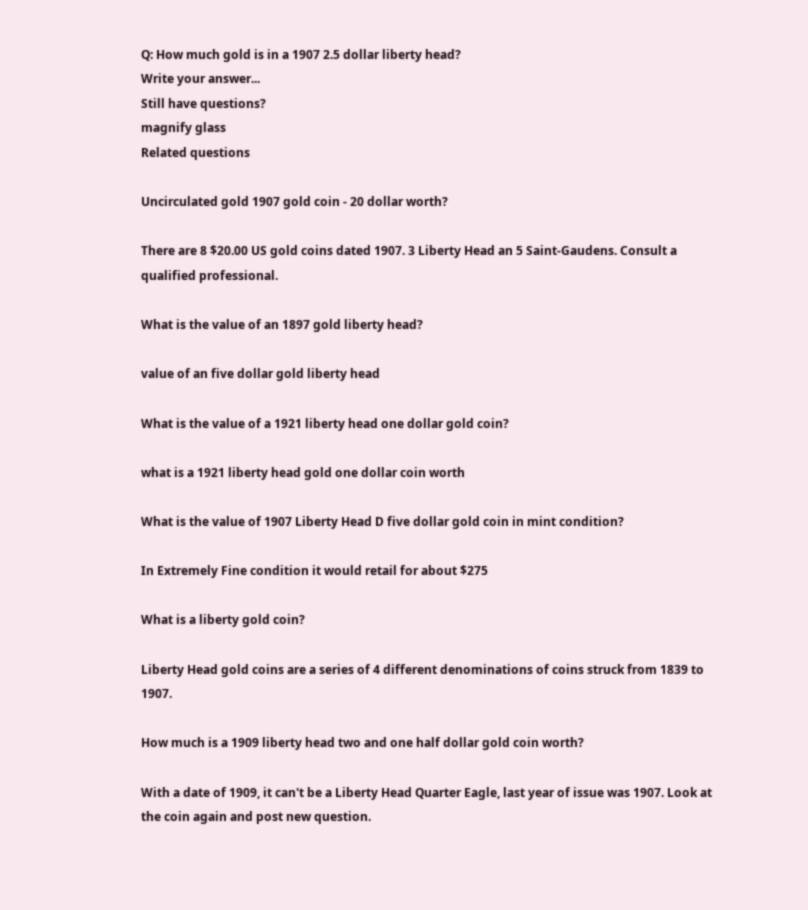Q: How much gold is in a 1907 2.5 dollar liberty head?
Write your answer...
Still have questions?
magnify glass
Related questions

Uncirculated gold 1907 gold coin - 20 dollar worth?

There are 8 $20.00 US gold coins dated 1907. 3 Liberty Head an 5 Saint-Gaudens. Consult a qualified professional.

What is the value of an 1897 gold liberty head?

value of an five dollar gold liberty head

What is the value of a 1921 liberty head one dollar gold coin?

what is a 1921 liberty head gold one dollar coin worth

What is the value of 1907 Liberty Head D five dollar gold coin in mint condition?

In Extremely Fine condition it would retail for about $275

What is a liberty gold coin?

Liberty Head gold coins are a series of 4 different denominations of coins struck from 1839 to 1907.

How much is a 1909 liberty head two and one half dollar gold coin worth?

With a date of 1909, it can't be a Liberty Head Quarter Eagle, last year of issue was 1907. Look at the coin again and post new question.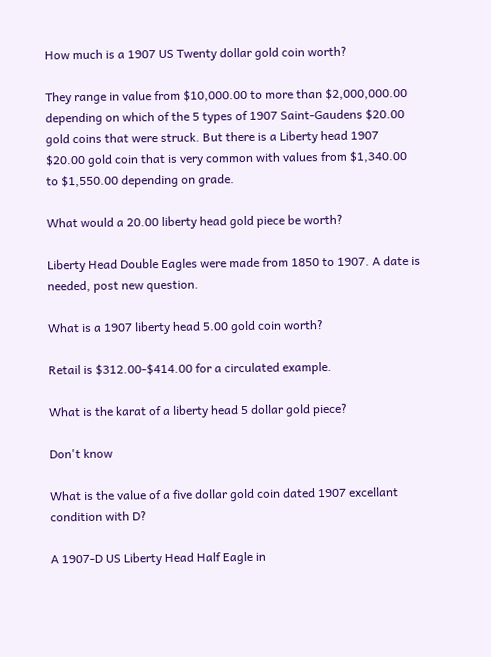How much is a 1907 US Twenty dollar gold coin worth?

They range in value from $10,000.00 to more than $2,000,000.00 depending on which of the 5 types of 1907 Saint-Gaudens $20.00 gold coins that were struck. But there is a Liberty head 1907 $20.00 gold coin that is very common with values from $1,340.00 to $1,550.00 depending on grade.

What would a 20.00 liberty head gold piece be worth?

Liberty Head Double Eagles were made from 1850 to 1907. A date is needed, post new question.

What is a 1907 liberty head 5.00 gold coin worth?

Retail is $312.00-$414.00 for a circulated example.

What is the karat of a liberty head 5 dollar gold piece?

Don't know

What is the value of a five dollar gold coin dated 1907 excellant condition with D?

A 1907-D US Liberty Head Half Eagle in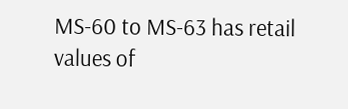MS-60 to MS-63 has retail values of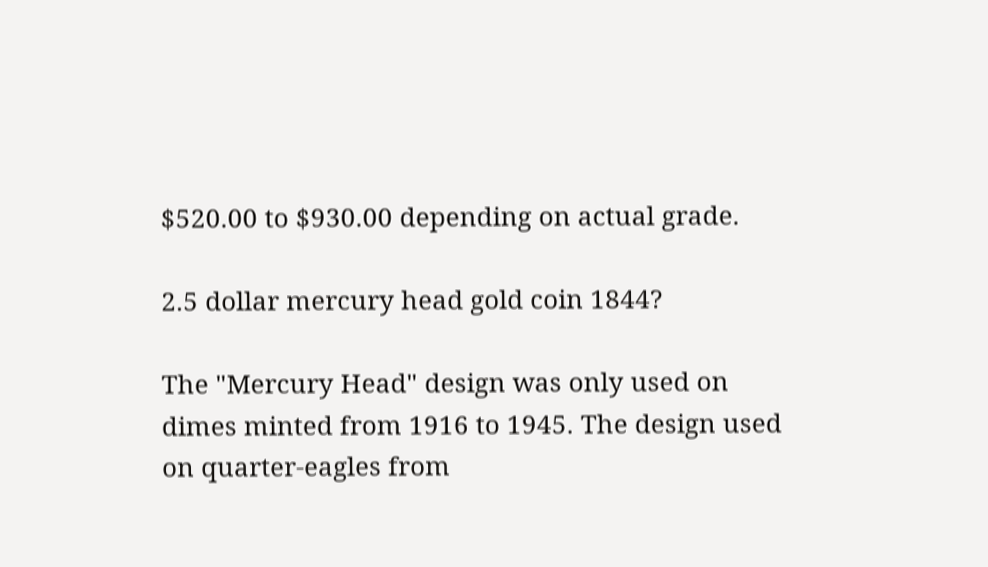$520.00 to $930.00 depending on actual grade.

2.5 dollar mercury head gold coin 1844?

The "Mercury Head" design was only used on dimes minted from 1916 to 1945. The design used on quarter-eagles from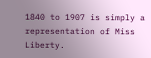1840 to 1907 is simply a representation of Miss Liberty.